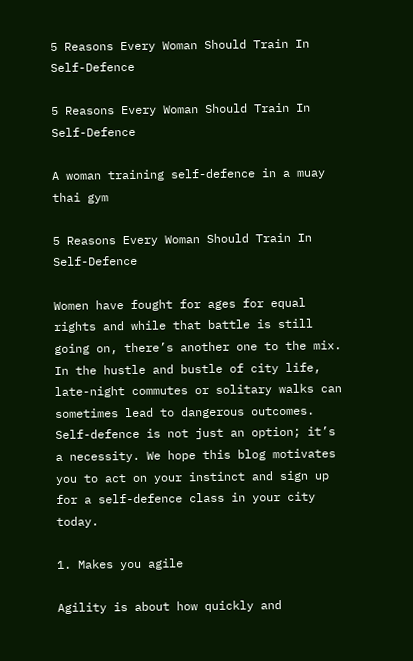5 Reasons Every Woman Should Train In Self-Defence

5 Reasons Every Woman Should Train In Self-Defence

A woman training self-defence in a muay thai gym

5 Reasons Every Woman Should Train In Self-Defence

Women have fought for ages for equal rights and while that battle is still going on, there’s another one to the mix. In the hustle and bustle of city life, late-night commutes or solitary walks can sometimes lead to dangerous outcomes. Self-defence is not just an option; it’s a necessity. We hope this blog motivates you to act on your instinct and sign up for a self-defence class in your city today.

1. Makes you agile

Agility is about how quickly and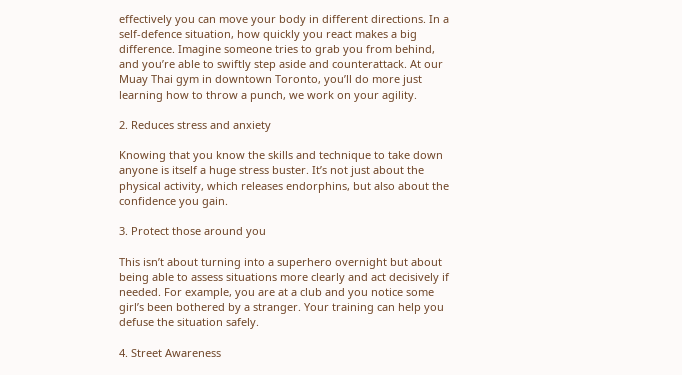effectively you can move your body in different directions. In a self-defence situation, how quickly you react makes a big difference. Imagine someone tries to grab you from behind, and you’re able to swiftly step aside and counterattack. At our Muay Thai gym in downtown Toronto, you’ll do more just learning how to throw a punch, we work on your agility.

2. Reduces stress and anxiety

Knowing that you know the skills and technique to take down anyone is itself a huge stress buster. It’s not just about the physical activity, which releases endorphins, but also about the confidence you gain.

3. Protect those around you

This isn’t about turning into a superhero overnight but about being able to assess situations more clearly and act decisively if needed. For example, you are at a club and you notice some girl’s been bothered by a stranger. Your training can help you defuse the situation safely.

4. Street Awareness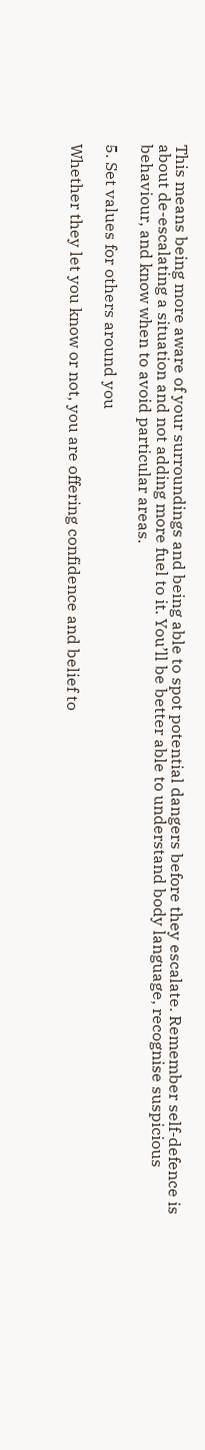This means being more aware of your surroundings and being able to spot potential dangers before they escalate. Remember self-defence is about de-escalating a situation and not adding more fuel to it. You’ll be better able to understand body language, recognise suspicious behaviour, and know when to avoid particular areas.

5. Set values for others around you

Whether they let you know or not, you are offering confidence and belief to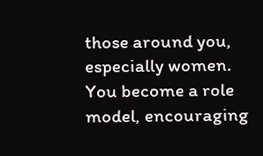those around you, especially women. You become a role model, encouraging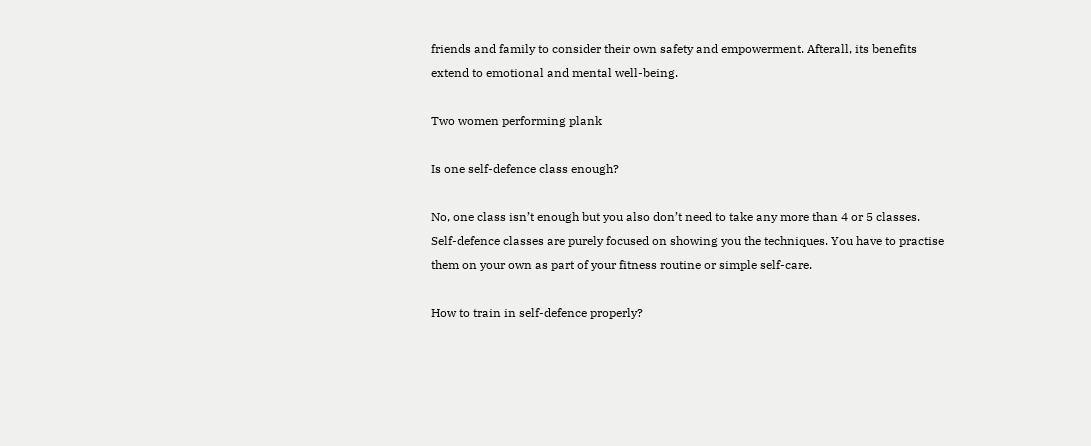friends and family to consider their own safety and empowerment. Afterall, its benefits extend to emotional and mental well-being.

Two women performing plank

Is one self-defence class enough?

No, one class isn’t enough but you also don’t need to take any more than 4 or 5 classes. Self-defence classes are purely focused on showing you the techniques. You have to practise them on your own as part of your fitness routine or simple self-care.

How to train in self-defence properly?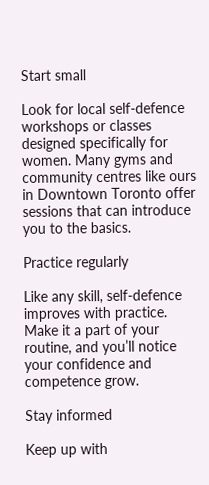Start small

Look for local self-defence workshops or classes designed specifically for women. Many gyms and community centres like ours in Downtown Toronto offer sessions that can introduce you to the basics.

Practice regularly

Like any skill, self-defence improves with practice. Make it a part of your routine, and you’ll notice your confidence and competence grow.

Stay informed

Keep up with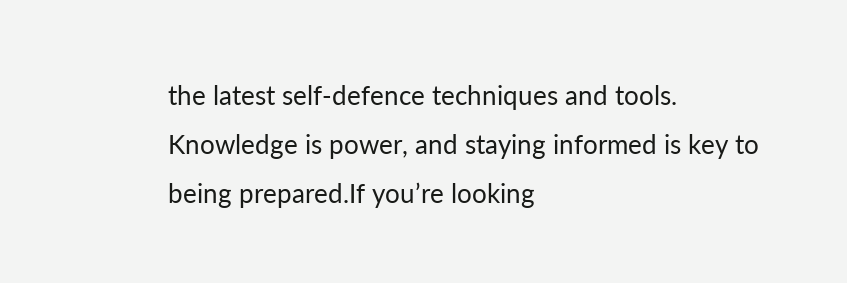the latest self-defence techniques and tools. Knowledge is power, and staying informed is key to being prepared.If you’re looking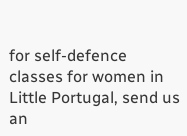for self-defence classes for women in Little Portugal, send us an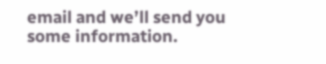email and we’ll send you some information.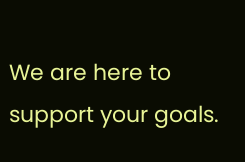We are here to support your goals.